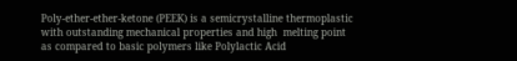Poly-ether-ether-ketone (PEEK) is a semicrystalline thermoplastic with outstanding mechanical properties and high  melting point as compared to basic polymers like Polylactic Acid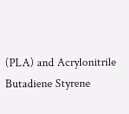(PLA) and Acrylonitrile Butadiene Styrene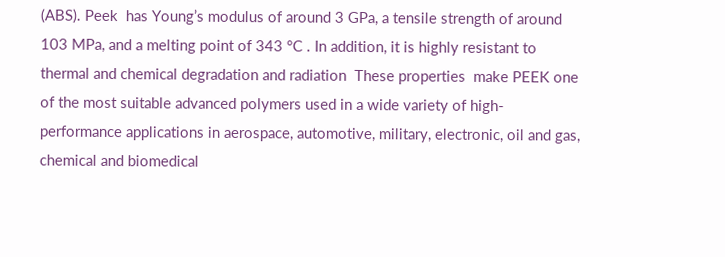(ABS). Peek  has Young’s modulus of around 3 GPa, a tensile strength of around 103 MPa, and a melting point of 343 °C . In addition, it is highly resistant to thermal and chemical degradation and radiation  These properties  make PEEK one of the most suitable advanced polymers used in a wide variety of high-performance applications in aerospace, automotive, military, electronic, oil and gas, chemical and biomedical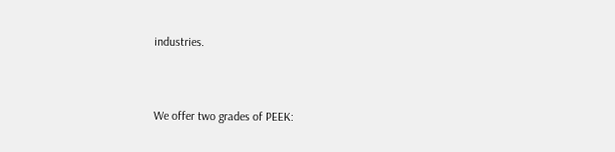industries.


We offer two grades of PEEK: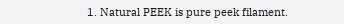1. Natural PEEK is pure peek filament.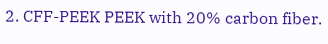2. CFF-PEEK PEEK with 20% carbon fiber.